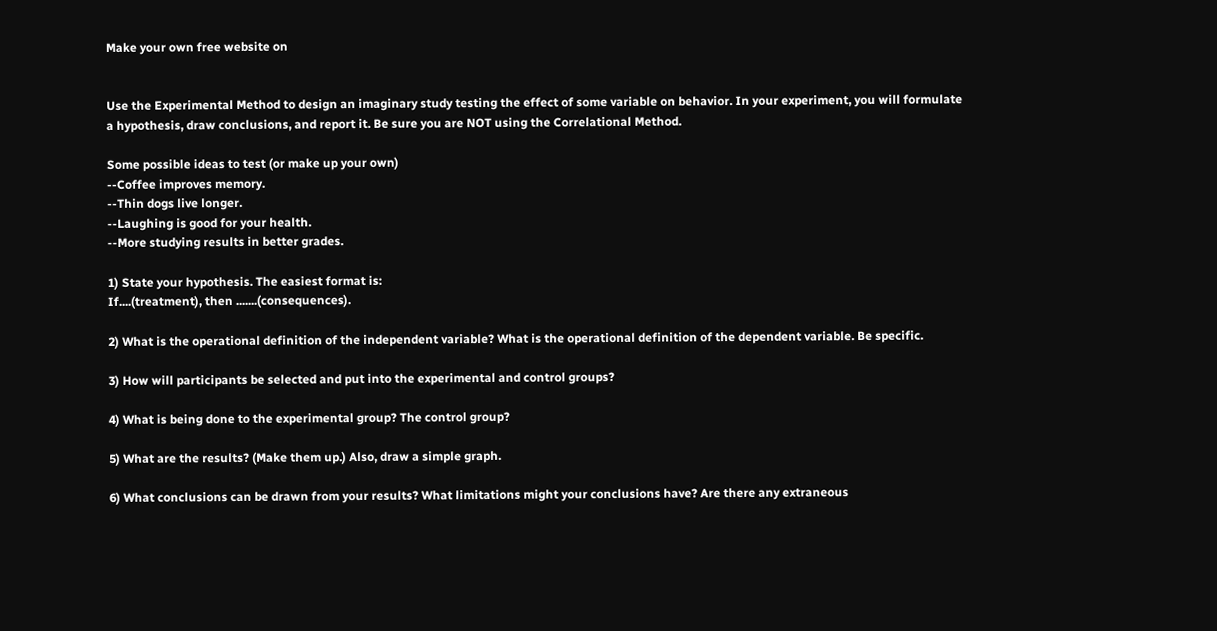Make your own free website on


Use the Experimental Method to design an imaginary study testing the effect of some variable on behavior. In your experiment, you will formulate a hypothesis, draw conclusions, and report it. Be sure you are NOT using the Correlational Method.

Some possible ideas to test (or make up your own)
--Coffee improves memory.
--Thin dogs live longer.
--Laughing is good for your health.
--More studying results in better grades.

1) State your hypothesis. The easiest format is:
If....(treatment), then .......(consequences).

2) What is the operational definition of the independent variable? What is the operational definition of the dependent variable. Be specific.

3) How will participants be selected and put into the experimental and control groups?

4) What is being done to the experimental group? The control group?

5) What are the results? (Make them up.) Also, draw a simple graph.

6) What conclusions can be drawn from your results? What limitations might your conclusions have? Are there any extraneous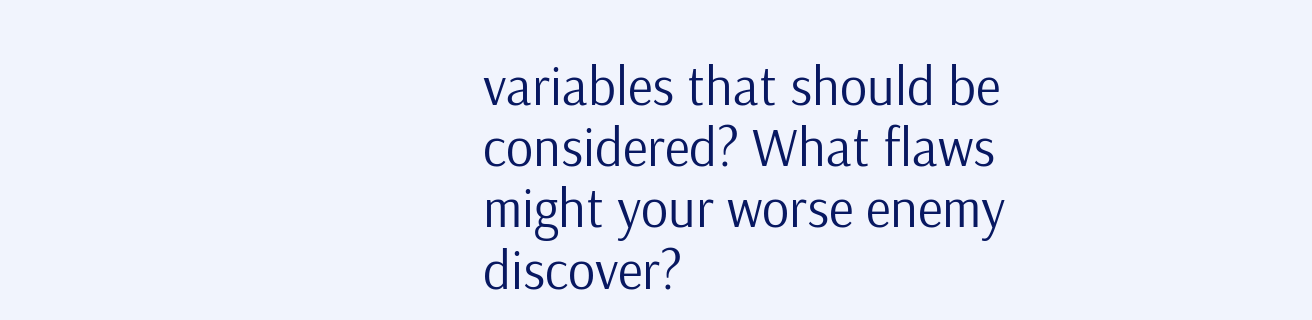variables that should be considered? What flaws might your worse enemy discover?